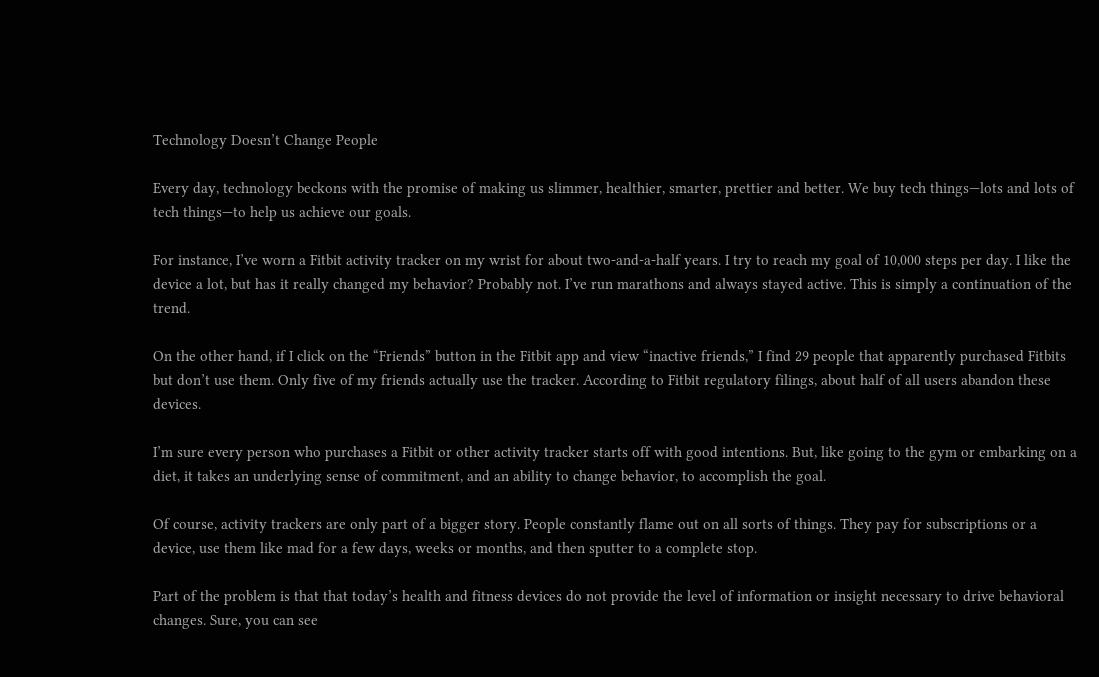Technology Doesn’t Change People

Every day, technology beckons with the promise of making us slimmer, healthier, smarter, prettier and better. We buy tech things—lots and lots of tech things—to help us achieve our goals.

For instance, I’ve worn a Fitbit activity tracker on my wrist for about two-and-a-half years. I try to reach my goal of 10,000 steps per day. I like the device a lot, but has it really changed my behavior? Probably not. I’ve run marathons and always stayed active. This is simply a continuation of the trend.

On the other hand, if I click on the “Friends” button in the Fitbit app and view “inactive friends,” I find 29 people that apparently purchased Fitbits but don’t use them. Only five of my friends actually use the tracker. According to Fitbit regulatory filings, about half of all users abandon these devices.

I’m sure every person who purchases a Fitbit or other activity tracker starts off with good intentions. But, like going to the gym or embarking on a diet, it takes an underlying sense of commitment, and an ability to change behavior, to accomplish the goal.

Of course, activity trackers are only part of a bigger story. People constantly flame out on all sorts of things. They pay for subscriptions or a device, use them like mad for a few days, weeks or months, and then sputter to a complete stop.

Part of the problem is that that today’s health and fitness devices do not provide the level of information or insight necessary to drive behavioral changes. Sure, you can see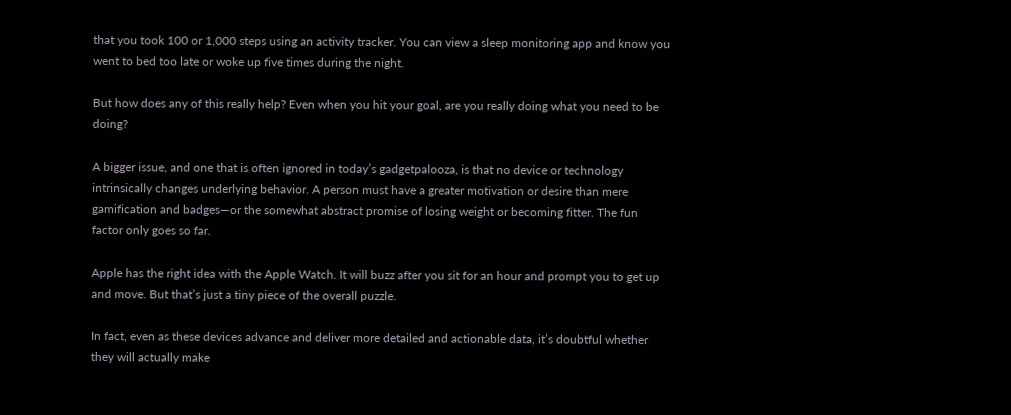that you took 100 or 1,000 steps using an activity tracker. You can view a sleep monitoring app and know you went to bed too late or woke up five times during the night.

But how does any of this really help? Even when you hit your goal, are you really doing what you need to be doing?

A bigger issue, and one that is often ignored in today’s gadgetpalooza, is that no device or technology intrinsically changes underlying behavior. A person must have a greater motivation or desire than mere gamification and badges—or the somewhat abstract promise of losing weight or becoming fitter. The fun factor only goes so far.

Apple has the right idea with the Apple Watch. It will buzz after you sit for an hour and prompt you to get up and move. But that’s just a tiny piece of the overall puzzle.

In fact, even as these devices advance and deliver more detailed and actionable data, it’s doubtful whether they will actually make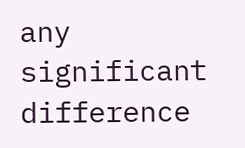any significant difference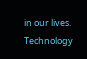in our lives. Technology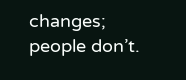changes; people don’t.